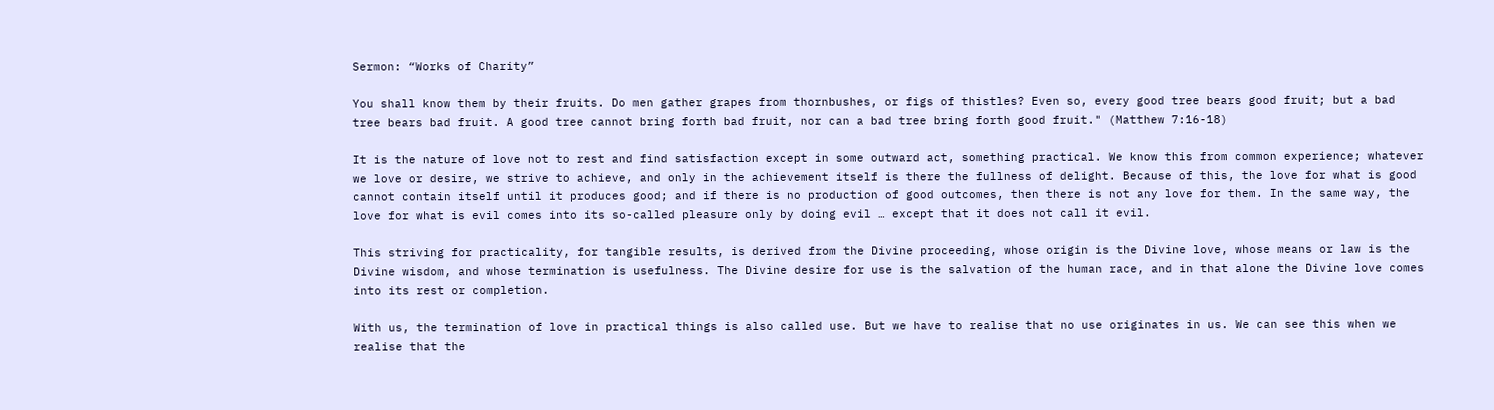Sermon: “Works of Charity”

You shall know them by their fruits. Do men gather grapes from thornbushes, or figs of thistles? Even so, every good tree bears good fruit; but a bad tree bears bad fruit. A good tree cannot bring forth bad fruit, nor can a bad tree bring forth good fruit." (Matthew 7:16-18)

It is the nature of love not to rest and find satisfaction except in some outward act, something practical. We know this from common experience; whatever we love or desire, we strive to achieve, and only in the achievement itself is there the fullness of delight. Because of this, the love for what is good cannot contain itself until it produces good; and if there is no production of good outcomes, then there is not any love for them. In the same way, the love for what is evil comes into its so-called pleasure only by doing evil … except that it does not call it evil.

This striving for practicality, for tangible results, is derived from the Divine proceeding, whose origin is the Divine love, whose means or law is the Divine wisdom, and whose termination is usefulness. The Divine desire for use is the salvation of the human race, and in that alone the Divine love comes into its rest or completion.

With us, the termination of love in practical things is also called use. But we have to realise that no use originates in us. We can see this when we realise that the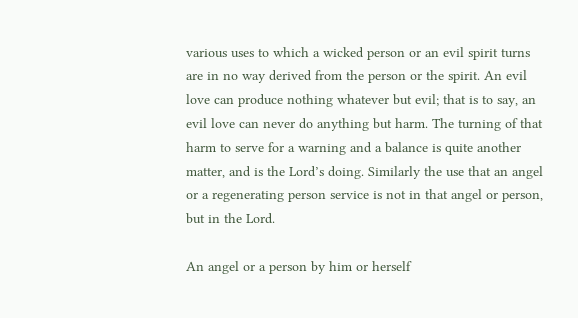various uses to which a wicked person or an evil spirit turns are in no way derived from the person or the spirit. An evil love can produce nothing whatever but evil; that is to say, an evil love can never do anything but harm. The turning of that harm to serve for a warning and a balance is quite another matter, and is the Lord’s doing. Similarly the use that an angel or a regenerating person service is not in that angel or person, but in the Lord.

An angel or a person by him or herself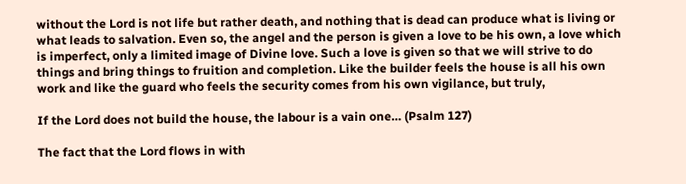without the Lord is not life but rather death, and nothing that is dead can produce what is living or what leads to salvation. Even so, the angel and the person is given a love to be his own, a love which is imperfect, only a limited image of Divine love. Such a love is given so that we will strive to do things and bring things to fruition and completion. Like the builder feels the house is all his own work and like the guard who feels the security comes from his own vigilance, but truly,

If the Lord does not build the house, the labour is a vain one… (Psalm 127)

The fact that the Lord flows in with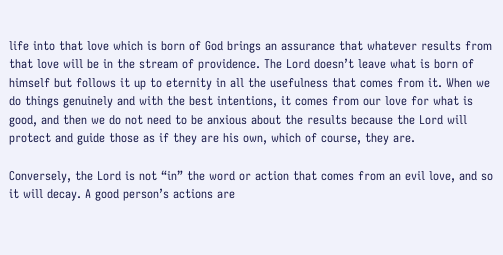life into that love which is born of God brings an assurance that whatever results from that love will be in the stream of providence. The Lord doesn’t leave what is born of himself but follows it up to eternity in all the usefulness that comes from it. When we do things genuinely and with the best intentions, it comes from our love for what is good, and then we do not need to be anxious about the results because the Lord will protect and guide those as if they are his own, which of course, they are.

Conversely, the Lord is not “in” the word or action that comes from an evil love, and so it will decay. A good person’s actions are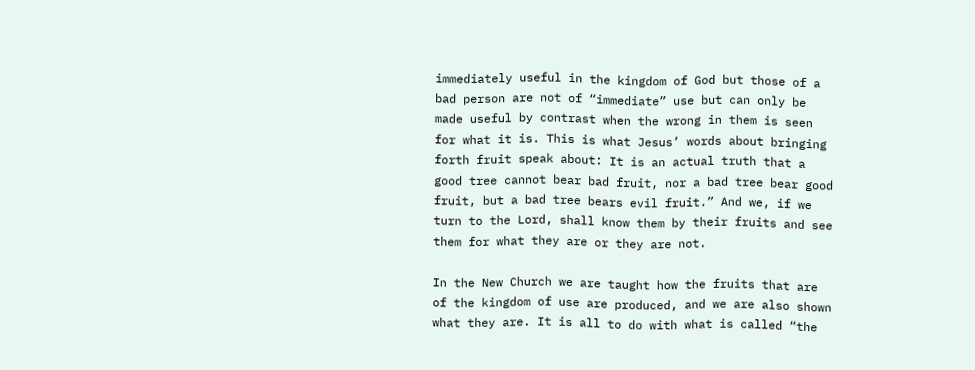immediately useful in the kingdom of God but those of a bad person are not of “immediate” use but can only be made useful by contrast when the wrong in them is seen for what it is. This is what Jesus’ words about bringing forth fruit speak about: It is an actual truth that a good tree cannot bear bad fruit, nor a bad tree bear good fruit, but a bad tree bears evil fruit.” And we, if we turn to the Lord, shall know them by their fruits and see them for what they are or they are not.

In the New Church we are taught how the fruits that are of the kingdom of use are produced, and we are also shown what they are. It is all to do with what is called “the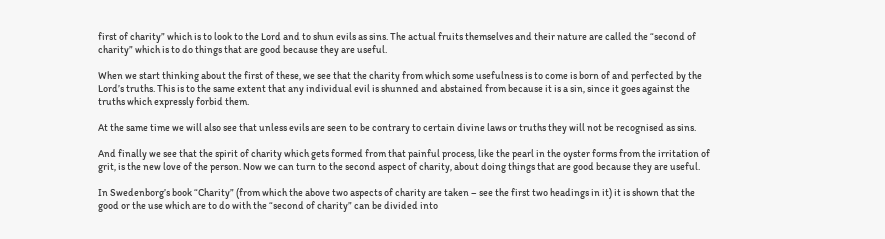first of charity” which is to look to the Lord and to shun evils as sins. The actual fruits themselves and their nature are called the “second of charity” which is to do things that are good because they are useful.

When we start thinking about the first of these, we see that the charity from which some usefulness is to come is born of and perfected by the Lord’s truths. This is to the same extent that any individual evil is shunned and abstained from because it is a sin, since it goes against the truths which expressly forbid them.

At the same time we will also see that unless evils are seen to be contrary to certain divine laws or truths they will not be recognised as sins.

And finally we see that the spirit of charity which gets formed from that painful process, like the pearl in the oyster forms from the irritation of grit, is the new love of the person. Now we can turn to the second aspect of charity, about doing things that are good because they are useful.

In Swedenborg’s book “Charity” (from which the above two aspects of charity are taken – see the first two headings in it) it is shown that the good or the use which are to do with the “second of charity” can be divided into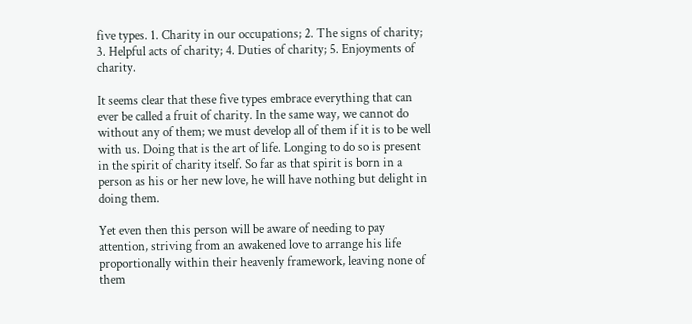five types. 1. Charity in our occupations; 2. The signs of charity; 3. Helpful acts of charity; 4. Duties of charity; 5. Enjoyments of charity.

It seems clear that these five types embrace everything that can ever be called a fruit of charity. In the same way, we cannot do without any of them; we must develop all of them if it is to be well with us. Doing that is the art of life. Longing to do so is present in the spirit of charity itself. So far as that spirit is born in a person as his or her new love, he will have nothing but delight in doing them.

Yet even then this person will be aware of needing to pay attention, striving from an awakened love to arrange his life proportionally within their heavenly framework, leaving none of them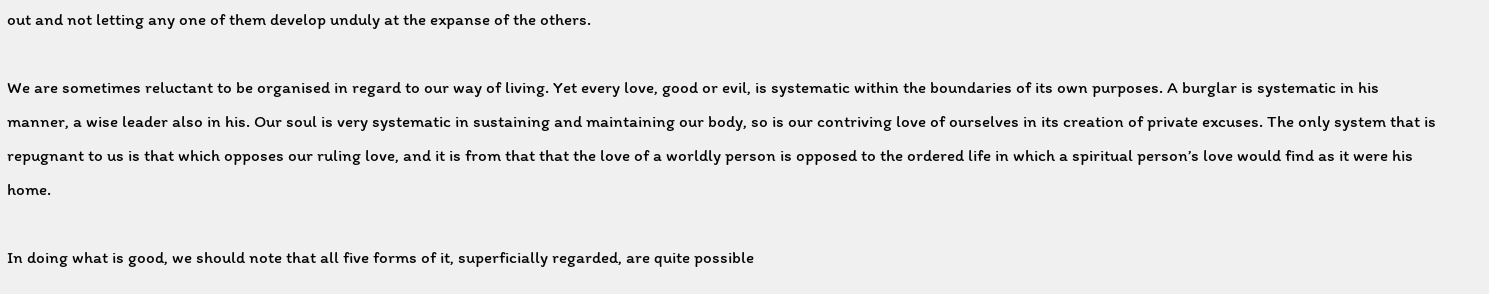out and not letting any one of them develop unduly at the expanse of the others.

We are sometimes reluctant to be organised in regard to our way of living. Yet every love, good or evil, is systematic within the boundaries of its own purposes. A burglar is systematic in his manner, a wise leader also in his. Our soul is very systematic in sustaining and maintaining our body, so is our contriving love of ourselves in its creation of private excuses. The only system that is repugnant to us is that which opposes our ruling love, and it is from that that the love of a worldly person is opposed to the ordered life in which a spiritual person’s love would find as it were his home.

In doing what is good, we should note that all five forms of it, superficially regarded, are quite possible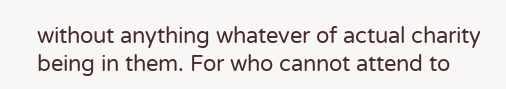without anything whatever of actual charity being in them. For who cannot attend to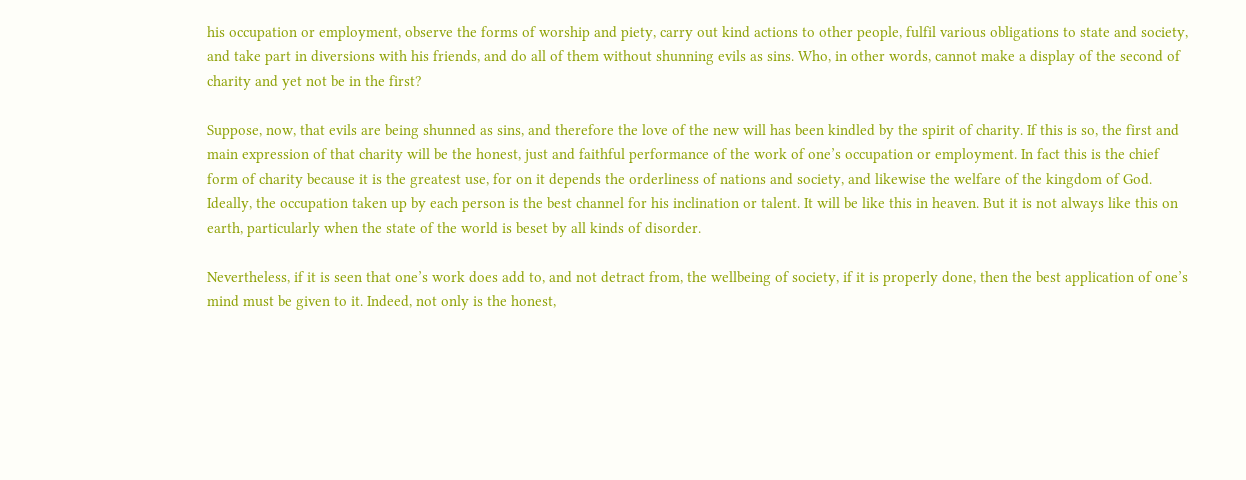his occupation or employment, observe the forms of worship and piety, carry out kind actions to other people, fulfil various obligations to state and society, and take part in diversions with his friends, and do all of them without shunning evils as sins. Who, in other words, cannot make a display of the second of charity and yet not be in the first?

Suppose, now, that evils are being shunned as sins, and therefore the love of the new will has been kindled by the spirit of charity. If this is so, the first and main expression of that charity will be the honest, just and faithful performance of the work of one’s occupation or employment. In fact this is the chief form of charity because it is the greatest use, for on it depends the orderliness of nations and society, and likewise the welfare of the kingdom of God. Ideally, the occupation taken up by each person is the best channel for his inclination or talent. It will be like this in heaven. But it is not always like this on earth, particularly when the state of the world is beset by all kinds of disorder.

Nevertheless, if it is seen that one’s work does add to, and not detract from, the wellbeing of society, if it is properly done, then the best application of one’s mind must be given to it. Indeed, not only is the honest,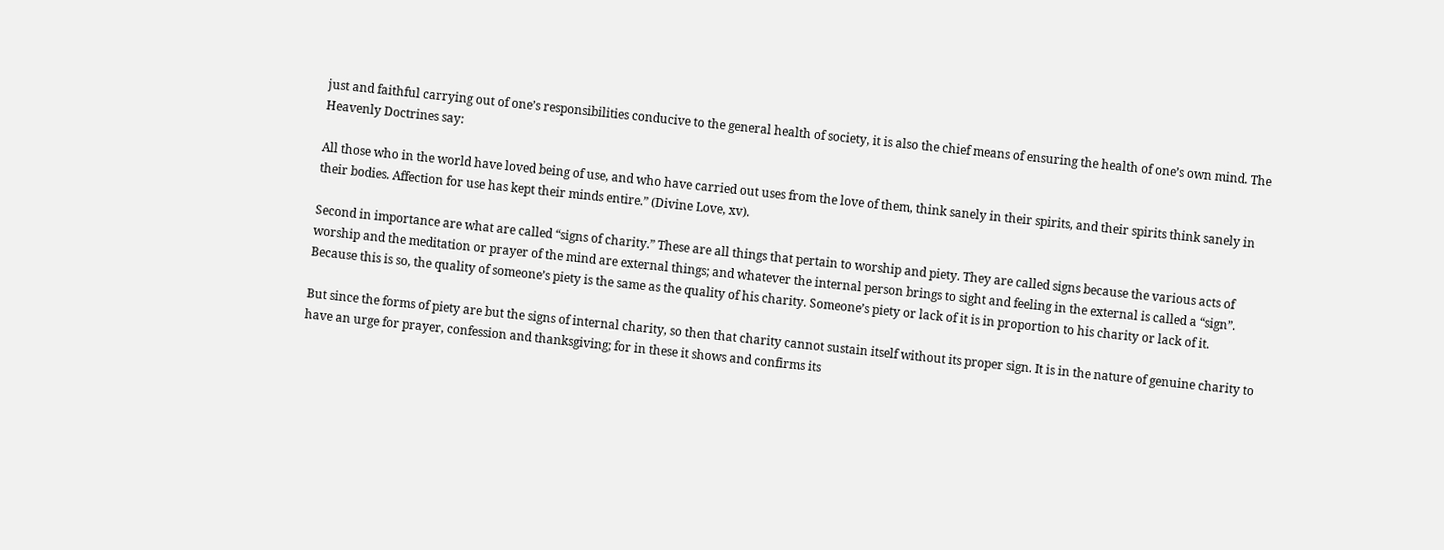just and faithful carrying out of one’s responsibilities conducive to the general health of society, it is also the chief means of ensuring the health of one’s own mind. The Heavenly Doctrines say:

All those who in the world have loved being of use, and who have carried out uses from the love of them, think sanely in their spirits, and their spirits think sanely in their bodies. Affection for use has kept their minds entire.” (Divine Love, xv).

Second in importance are what are called “signs of charity.” These are all things that pertain to worship and piety. They are called signs because the various acts of worship and the meditation or prayer of the mind are external things; and whatever the internal person brings to sight and feeling in the external is called a “sign”. Because this is so, the quality of someone’s piety is the same as the quality of his charity. Someone’s piety or lack of it is in proportion to his charity or lack of it.

But since the forms of piety are but the signs of internal charity, so then that charity cannot sustain itself without its proper sign. It is in the nature of genuine charity to have an urge for prayer, confession and thanksgiving; for in these it shows and confirms its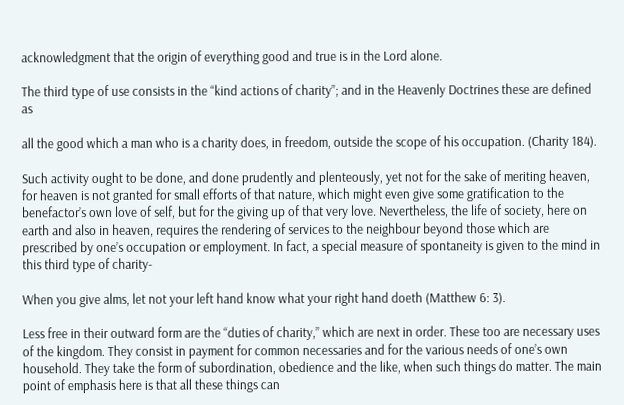acknowledgment that the origin of everything good and true is in the Lord alone.

The third type of use consists in the “kind actions of charity”; and in the Heavenly Doctrines these are defined as

all the good which a man who is a charity does, in freedom, outside the scope of his occupation. (Charity 184).

Such activity ought to be done, and done prudently and plenteously, yet not for the sake of meriting heaven, for heaven is not granted for small efforts of that nature, which might even give some gratification to the benefactor’s own love of self, but for the giving up of that very love. Nevertheless, the life of society, here on earth and also in heaven, requires the rendering of services to the neighbour beyond those which are prescribed by one’s occupation or employment. In fact, a special measure of spontaneity is given to the mind in this third type of charity-

When you give alms, let not your left hand know what your right hand doeth (Matthew 6: 3).

Less free in their outward form are the “duties of charity,” which are next in order. These too are necessary uses of the kingdom. They consist in payment for common necessaries and for the various needs of one’s own household. They take the form of subordination, obedience and the like, when such things do matter. The main point of emphasis here is that all these things can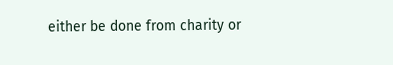either be done from charity or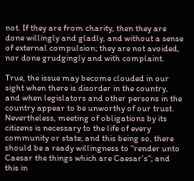not. If they are from charity, then they are done willingly and gladly, and without a sense of external compulsion; they are not avoided, nor done grudgingly and with complaint.

True, the issue may become clouded in our sight when there is disorder in the country, and when legislators and other persons in the country appear to be unworthy of our trust. Nevertheless, meeting of obligations by its citizens is necessary to the life of every community or state; and this being so, there should be a ready willingness to “render unto Caesar the things which are Caesar’s”; and this in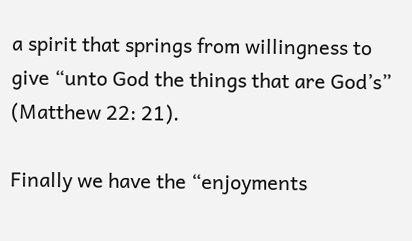a spirit that springs from willingness to give “unto God the things that are God’s” (Matthew 22: 21).

Finally we have the “enjoyments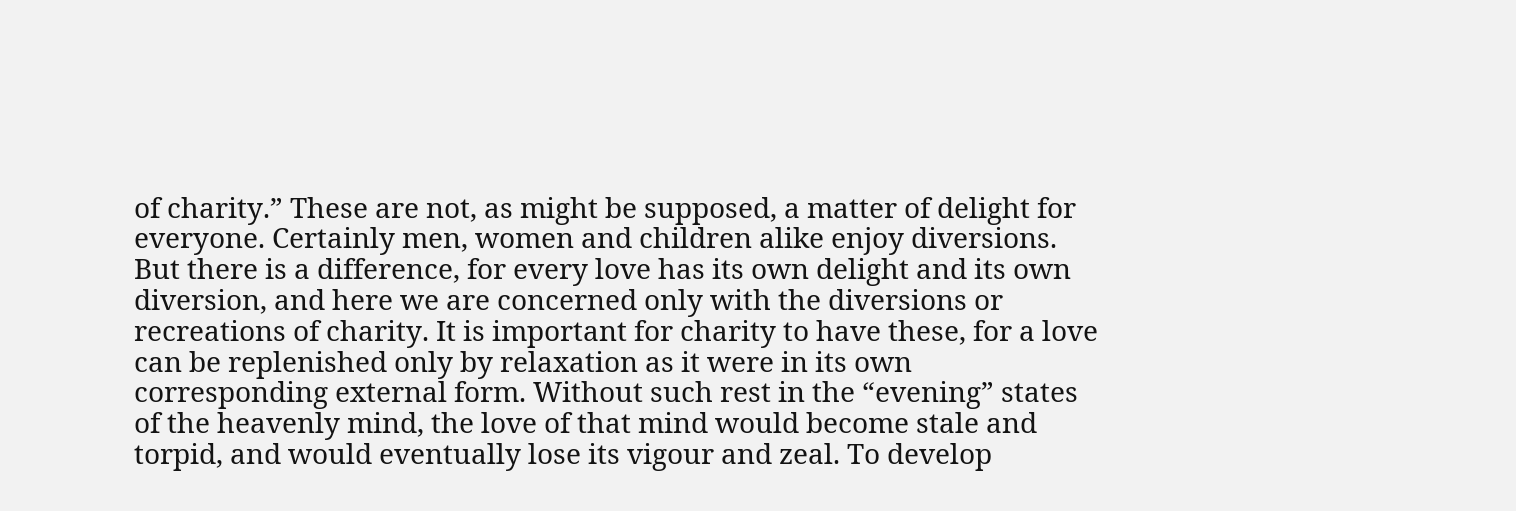of charity.” These are not, as might be supposed, a matter of delight for everyone. Certainly men, women and children alike enjoy diversions. But there is a difference, for every love has its own delight and its own diversion, and here we are concerned only with the diversions or recreations of charity. It is important for charity to have these, for a love can be replenished only by relaxation as it were in its own corresponding external form. Without such rest in the “evening” states of the heavenly mind, the love of that mind would become stale and torpid, and would eventually lose its vigour and zeal. To develop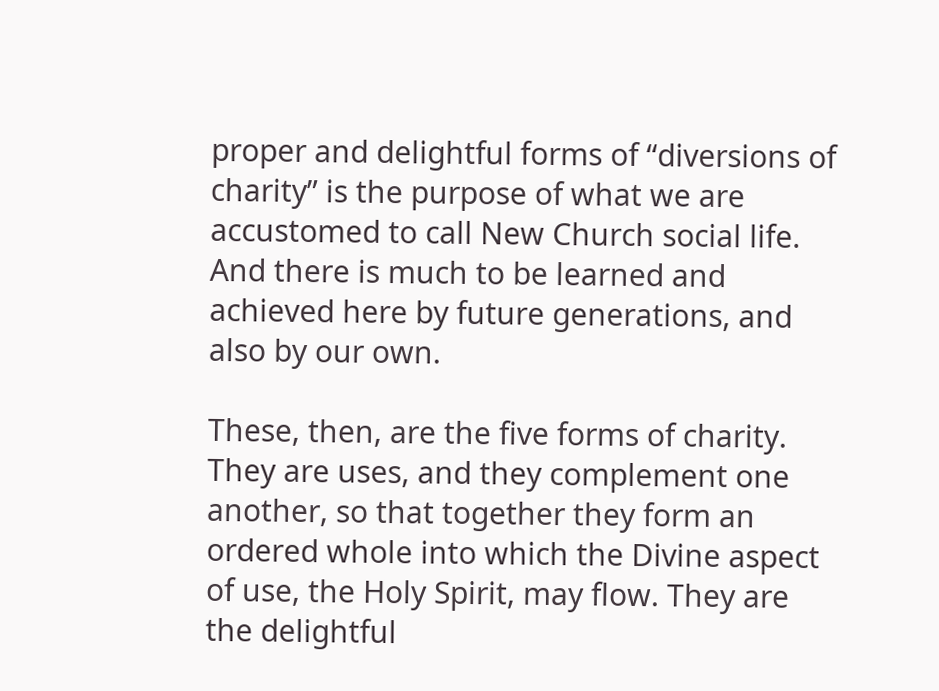proper and delightful forms of “diversions of charity” is the purpose of what we are accustomed to call New Church social life. And there is much to be learned and achieved here by future generations, and also by our own.

These, then, are the five forms of charity. They are uses, and they complement one another, so that together they form an ordered whole into which the Divine aspect of use, the Holy Spirit, may flow. They are the delightful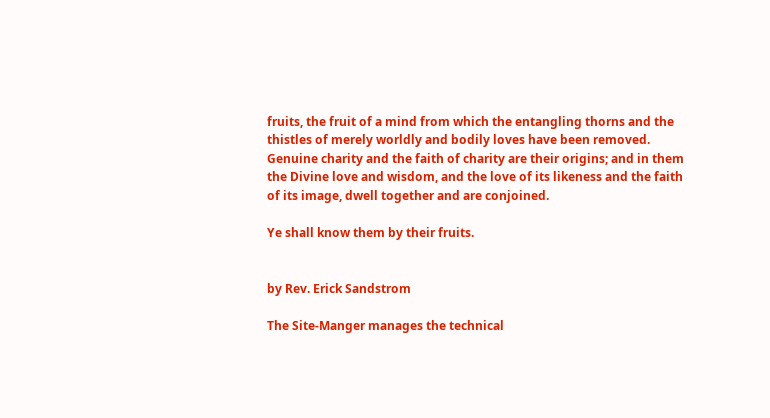fruits, the fruit of a mind from which the entangling thorns and the thistles of merely worldly and bodily loves have been removed. Genuine charity and the faith of charity are their origins; and in them the Divine love and wisdom, and the love of its likeness and the faith of its image, dwell together and are conjoined.

Ye shall know them by their fruits.


by Rev. Erick Sandstrom

The Site-Manger manages the technical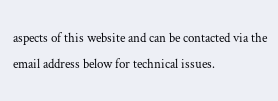aspects of this website and can be contacted via the email address below for technical issues.